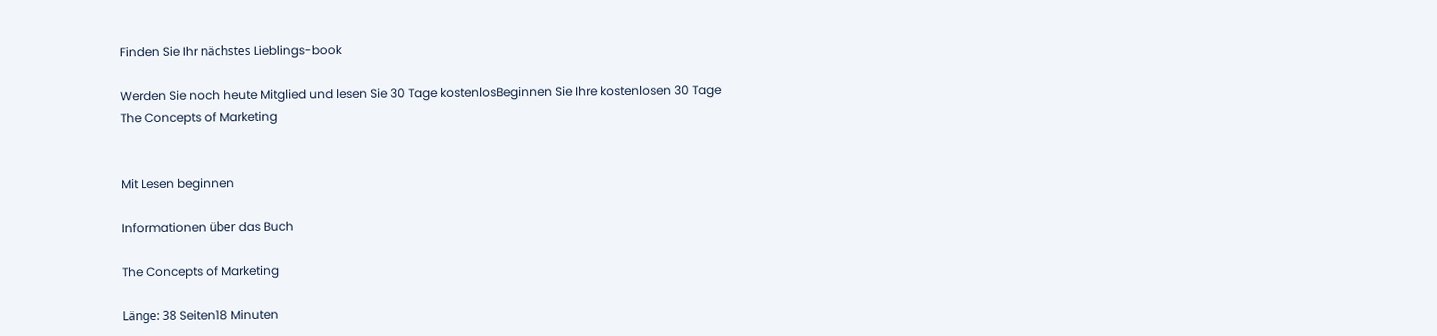Finden Sie Ihr nächstes Lieblings-book

Werden Sie noch heute Mitglied und lesen Sie 30 Tage kostenlosBeginnen Sie Ihre kostenlosen 30 Tage
The Concepts of Marketing


Mit Lesen beginnen

Informationen über das Buch

The Concepts of Marketing

Länge: 38 Seiten18 Minuten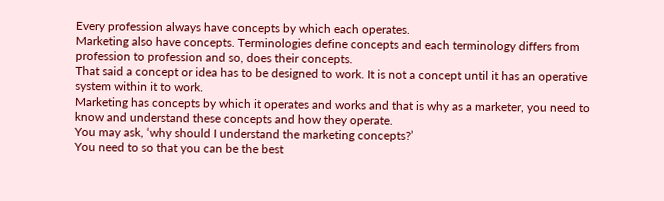Every profession always have concepts by which each operates.
Marketing also have concepts. Terminologies define concepts and each terminology differs from profession to profession and so, does their concepts.
That said a concept or idea has to be designed to work. It is not a concept until it has an operative system within it to work.
Marketing has concepts by which it operates and works and that is why as a marketer, you need to know and understand these concepts and how they operate.
You may ask, ‘why should I understand the marketing concepts?’
You need to so that you can be the best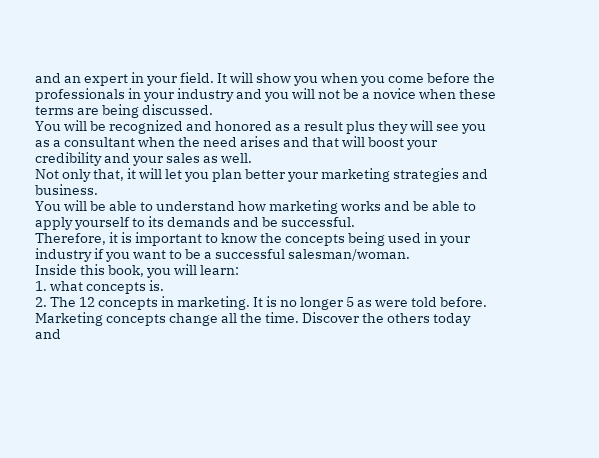and an expert in your field. It will show you when you come before the professionals in your industry and you will not be a novice when these terms are being discussed.
You will be recognized and honored as a result plus they will see you as a consultant when the need arises and that will boost your credibility and your sales as well.
Not only that, it will let you plan better your marketing strategies and business.
You will be able to understand how marketing works and be able to apply yourself to its demands and be successful.
Therefore, it is important to know the concepts being used in your industry if you want to be a successful salesman/woman.
Inside this book, you will learn:
1. what concepts is.
2. The 12 concepts in marketing. It is no longer 5 as were told before. Marketing concepts change all the time. Discover the others today and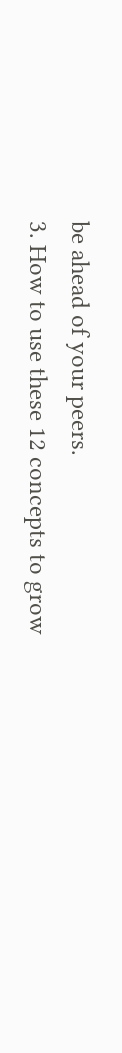be ahead of your peers.
3. How to use these 12 concepts to grow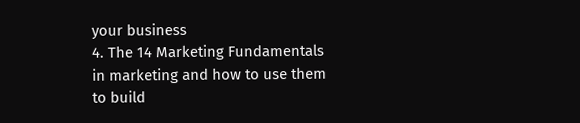your business
4. The 14 Marketing Fundamentals in marketing and how to use them to build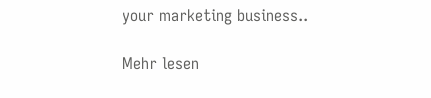your marketing business..

Mehr lesen